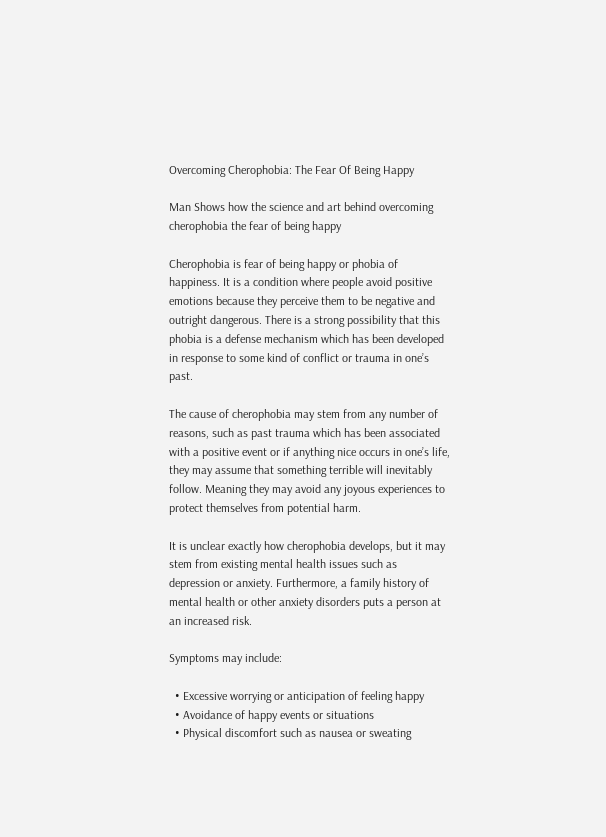Overcoming Cherophobia: The Fear Of Being Happy

Man Shows how the science and art behind overcoming cherophobia the fear of being happy

Cherophobia is fear of being happy or phobia of happiness. It is a condition where people avoid positive emotions because they perceive them to be negative and outright dangerous. There is a strong possibility that this phobia is a defense mechanism which has been developed in response to some kind of conflict or trauma in one’s past.

The cause of cherophobia may stem from any number of reasons, such as past trauma which has been associated with a positive event or if anything nice occurs in one’s life, they may assume that something terrible will inevitably follow. Meaning they may avoid any joyous experiences to protect themselves from potential harm.

It is unclear exactly how cherophobia develops, but it may stem from existing mental health issues such as depression or anxiety. Furthermore, a family history of mental health or other anxiety disorders puts a person at an increased risk.

Symptoms may include:

  • Excessive worrying or anticipation of feeling happy
  • Avoidance of happy events or situations
  • Physical discomfort such as nausea or sweating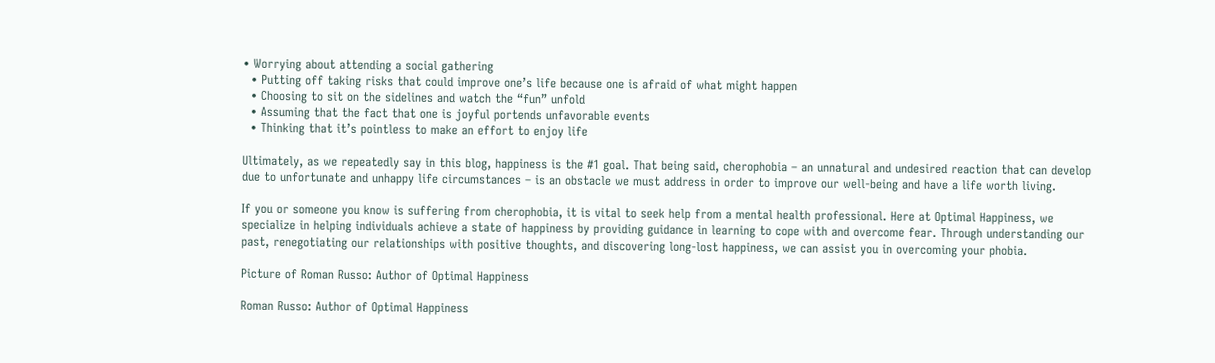• Worrying about attending a social gathering
  • Putting off taking risks that could improve one’s life because one is afraid of what might happen
  • Choosing to sit on the sidelines and watch the “fun” unfold
  • Assuming that the fact that one is joyful portends unfavorable events
  • Thinking that it’s pointless to make an effort to enjoy life

Ultimately, as we repeatedly say in this blog, happiness is the #1 goal. That being said, cherophobia – an unnatural and undesired reaction that can develop due to unfortunate and unhappy life circumstances – is an obstacle we must address in order to improve our well-being and have a life worth living.

If you or someone you know is suffering from cherophobia, it is vital to seek help from a mental health professional. Here at Optimal Happiness, we specialize in helping individuals achieve a state of happiness by providing guidance in learning to cope with and overcome fear. Through understanding our past, renegotiating our relationships with positive thoughts, and discovering long-lost happiness, we can assist you in overcoming your phobia.

Picture of Roman Russo: Author of Optimal Happiness

Roman Russo: Author of Optimal Happiness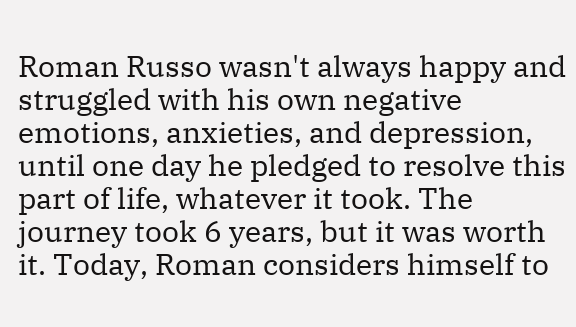Roman Russo wasn't always happy and struggled with his own negative emotions, anxieties, and depression, until one day he pledged to resolve this part of life, whatever it took. The journey took 6 years, but it was worth it. Today, Roman considers himself to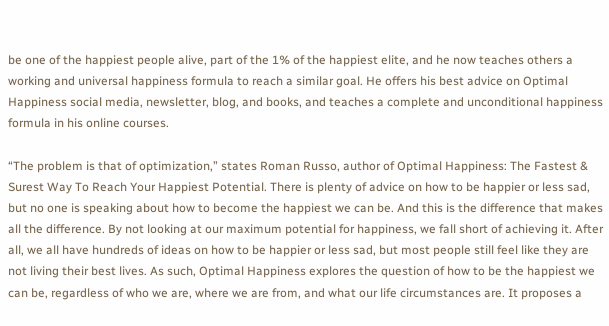be one of the happiest people alive, part of the 1% of the happiest elite, and he now teaches others a working and universal happiness formula to reach a similar goal. He offers his best advice on Optimal Happiness social media, newsletter, blog, and books, and teaches a complete and unconditional happiness formula in his online courses.

“The problem is that of optimization,” states Roman Russo, author of Optimal Happiness: The Fastest & Surest Way To Reach Your Happiest Potential. There is plenty of advice on how to be happier or less sad, but no one is speaking about how to become the happiest we can be. And this is the difference that makes all the difference. By not looking at our maximum potential for happiness, we fall short of achieving it. After all, we all have hundreds of ideas on how to be happier or less sad, but most people still feel like they are not living their best lives. As such, Optimal Happiness explores the question of how to be the happiest we can be, regardless of who we are, where we are from, and what our life circumstances are. It proposes a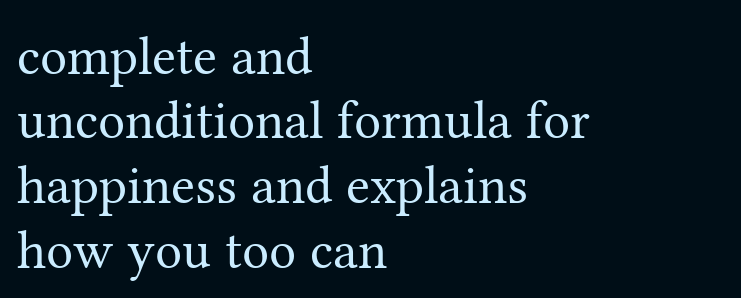complete and unconditional formula for happiness and explains how you too can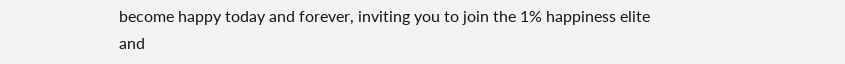become happy today and forever, inviting you to join the 1% happiness elite and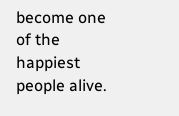become one of the happiest people alive.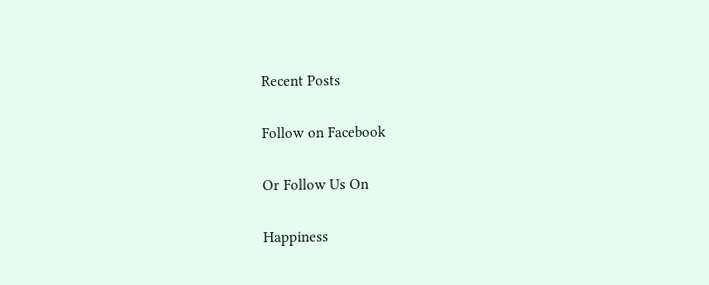Recent Posts

Follow on Facebook

Or Follow Us On

Happiness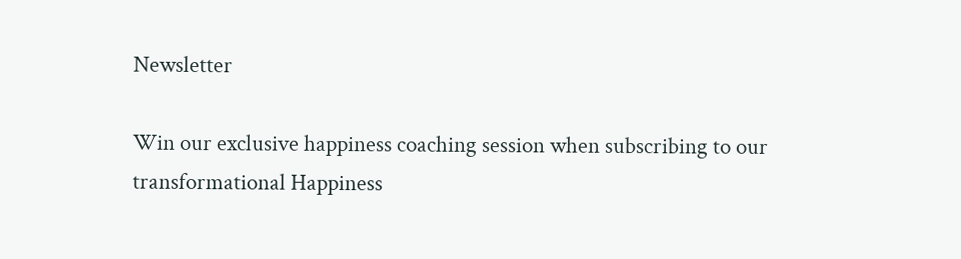Newsletter

Win our exclusive happiness coaching session when subscribing to our transformational Happiness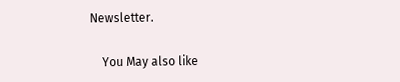Newsletter.

    You May also like